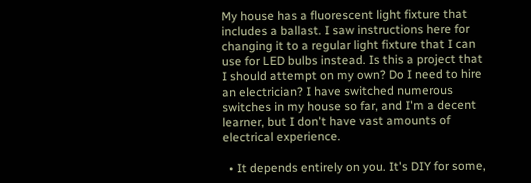My house has a fluorescent light fixture that includes a ballast. I saw instructions here for changing it to a regular light fixture that I can use for LED bulbs instead. Is this a project that I should attempt on my own? Do I need to hire an electrician? I have switched numerous switches in my house so far, and I'm a decent learner, but I don't have vast amounts of electrical experience.

  • It depends entirely on you. It's DIY for some,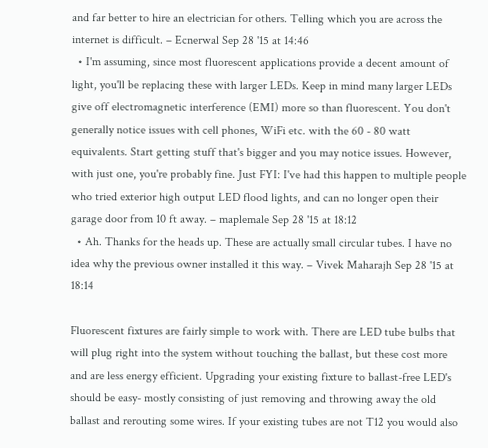and far better to hire an electrician for others. Telling which you are across the internet is difficult. – Ecnerwal Sep 28 '15 at 14:46
  • I'm assuming, since most fluorescent applications provide a decent amount of light, you'll be replacing these with larger LEDs. Keep in mind many larger LEDs give off electromagnetic interference (EMI) more so than fluorescent. You don't generally notice issues with cell phones, WiFi etc. with the 60 - 80 watt equivalents. Start getting stuff that's bigger and you may notice issues. However, with just one, you're probably fine. Just FYI: I've had this happen to multiple people who tried exterior high output LED flood lights, and can no longer open their garage door from 10 ft away. – maplemale Sep 28 '15 at 18:12
  • Ah. Thanks for the heads up. These are actually small circular tubes. I have no idea why the previous owner installed it this way. – Vivek Maharajh Sep 28 '15 at 18:14

Fluorescent fixtures are fairly simple to work with. There are LED tube bulbs that will plug right into the system without touching the ballast, but these cost more and are less energy efficient. Upgrading your existing fixture to ballast-free LED's should be easy- mostly consisting of just removing and throwing away the old ballast and rerouting some wires. If your existing tubes are not T12 you would also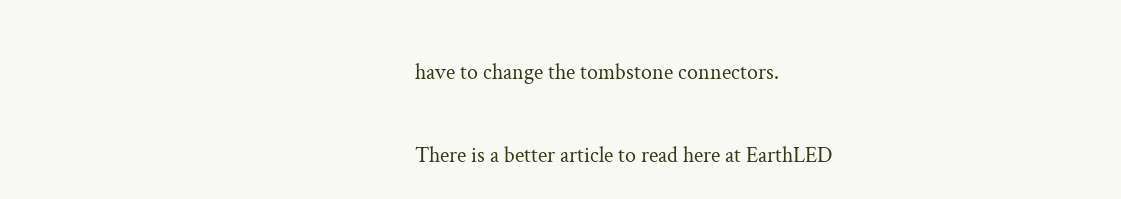have to change the tombstone connectors.

There is a better article to read here at EarthLED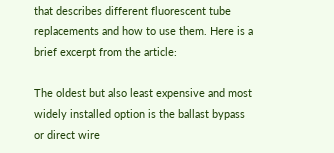that describes different fluorescent tube replacements and how to use them. Here is a brief excerpt from the article:

The oldest but also least expensive and most widely installed option is the ballast bypass or direct wire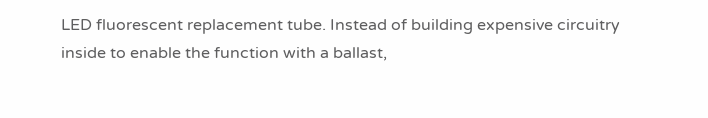LED fluorescent replacement tube. Instead of building expensive circuitry inside to enable the function with a ballast,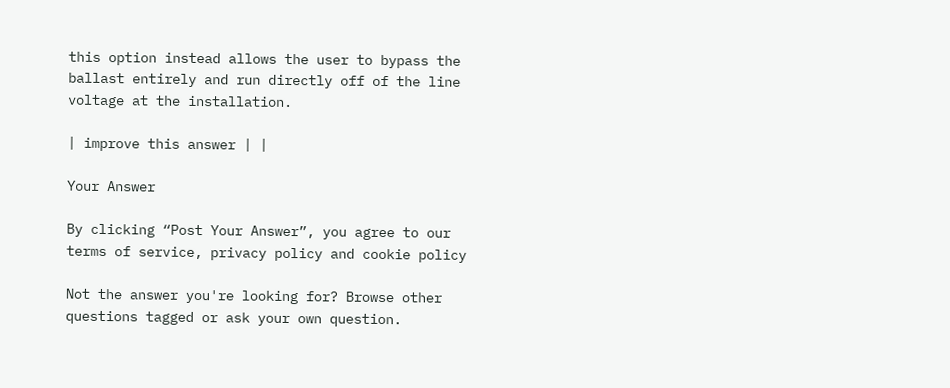this option instead allows the user to bypass the ballast entirely and run directly off of the line voltage at the installation.

| improve this answer | |

Your Answer

By clicking “Post Your Answer”, you agree to our terms of service, privacy policy and cookie policy

Not the answer you're looking for? Browse other questions tagged or ask your own question.